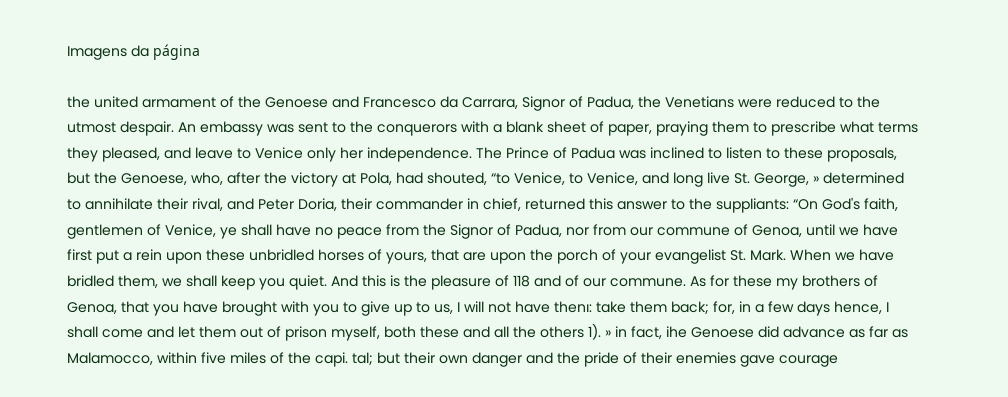Imagens da página

the united armament of the Genoese and Francesco da Carrara, Signor of Padua, the Venetians were reduced to the utmost despair. An embassy was sent to the conquerors with a blank sheet of paper, praying them to prescribe what terms they pleased, and leave to Venice only her independence. The Prince of Padua was inclined to listen to these proposals, but the Genoese, who, after the victory at Pola, had shouted, “to Venice, to Venice, and long live St. George, » determined to annihilate their rival, and Peter Doria, their commander in chief, returned this answer to the suppliants: “On God's faith, gentlemen of Venice, ye shall have no peace from the Signor of Padua, nor from our commune of Genoa, until we have first put a rein upon these unbridled horses of yours, that are upon the porch of your evangelist St. Mark. When we have bridled them, we shall keep you quiet. And this is the pleasure of 118 and of our commune. As for these my brothers of Genoa, that you have brought with you to give up to us, I will not have thenı: take them back; for, in a few days hence, I shall come and let them out of prison myself, both these and all the others 1). » in fact, ihe Genoese did advance as far as Malamocco, within five miles of the capi. tal; but their own danger and the pride of their enemies gave courage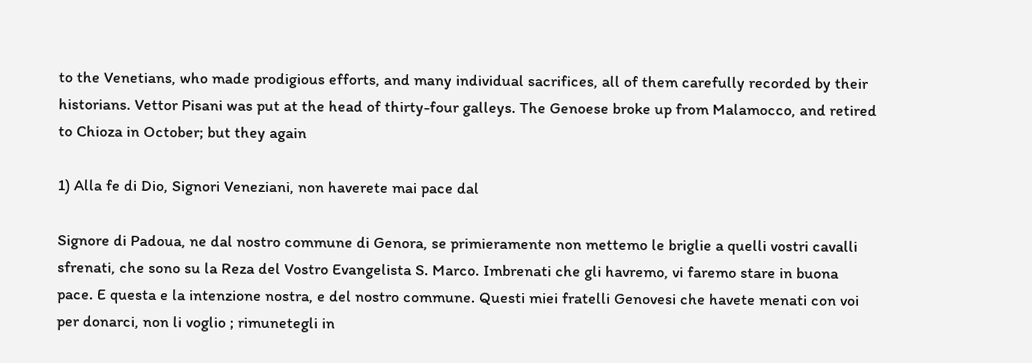to the Venetians, who made prodigious efforts, and many individual sacrifices, all of them carefully recorded by their historians. Vettor Pisani was put at the head of thirty-four galleys. The Genoese broke up from Malamocco, and retired to Chioza in October; but they again

1) Alla fe di Dio, Signori Veneziani, non haverete mai pace dal

Signore di Padoua, ne dal nostro commune di Genora, se primieramente non mettemo le briglie a quelli vostri cavalli sfrenati, che sono su la Reza del Vostro Evangelista S. Marco. Imbrenati che gli havremo, vi faremo stare in buona pace. E questa e la intenzione nostra, e del nostro commune. Questi miei fratelli Genovesi che havete menati con voi per donarci, non li voglio ; rimunetegli in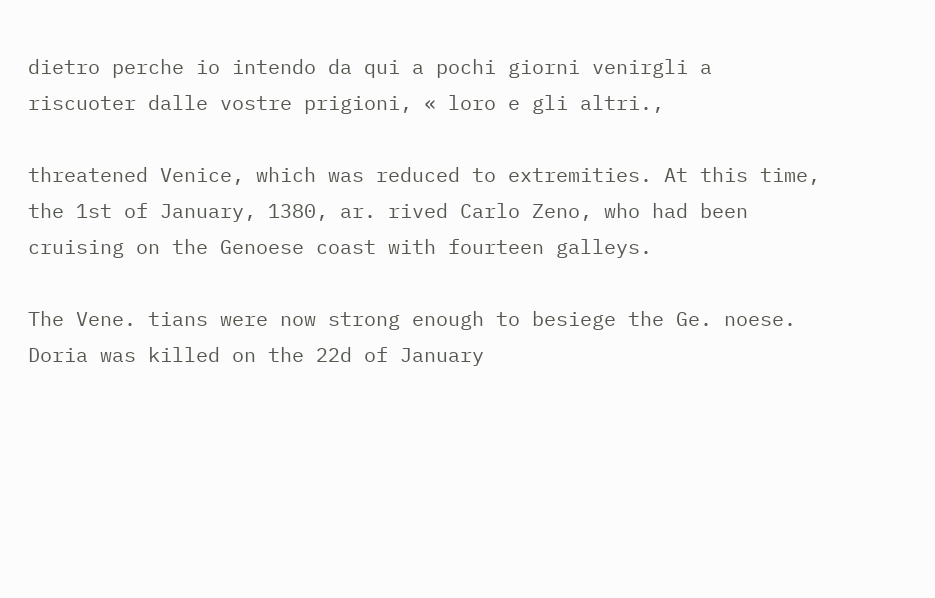dietro perche io intendo da qui a pochi giorni venirgli a riscuoter dalle vostre prigioni, « loro e gli altri.,

threatened Venice, which was reduced to extremities. At this time, the 1st of January, 1380, ar. rived Carlo Zeno, who had been cruising on the Genoese coast with fourteen galleys.

The Vene. tians were now strong enough to besiege the Ge. noese. Doria was killed on the 22d of January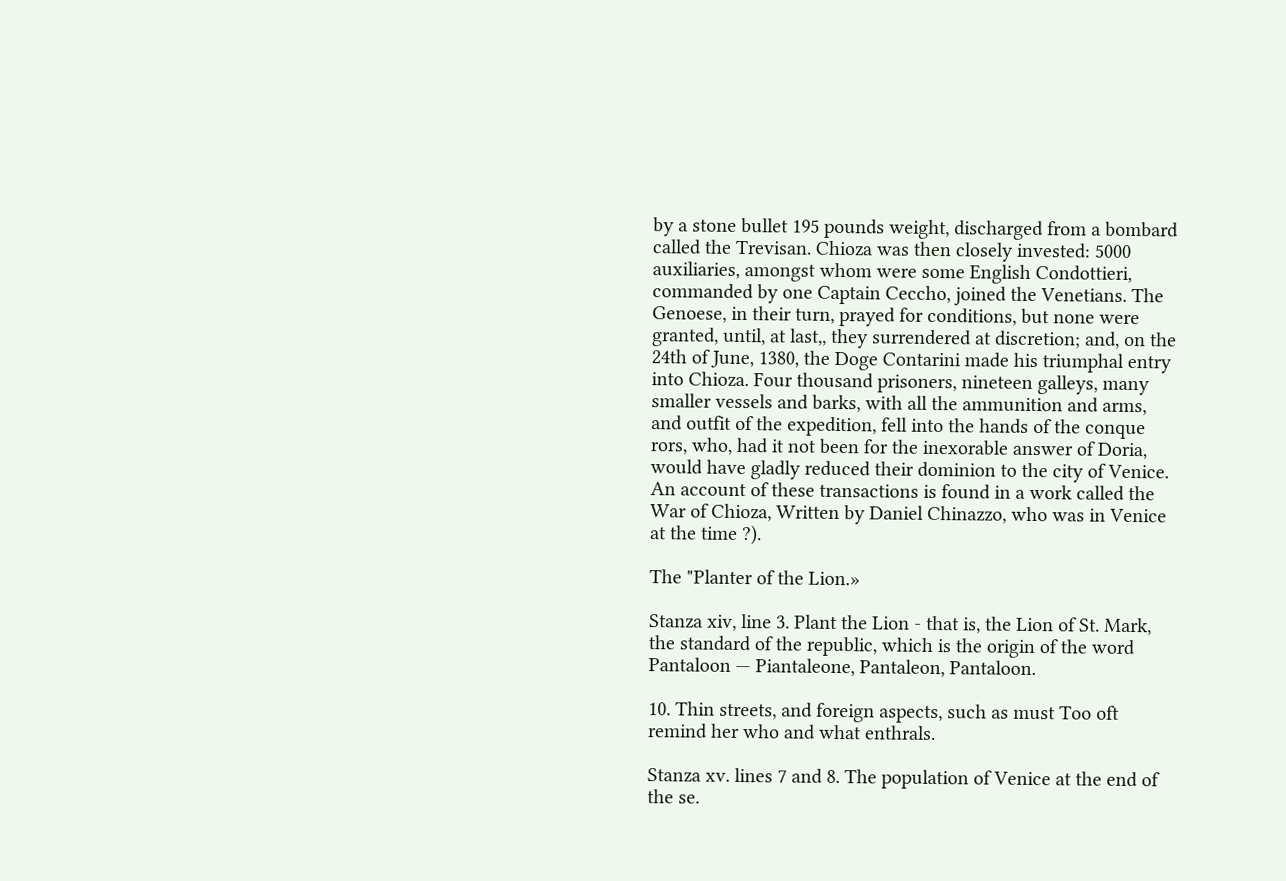by a stone bullet 195 pounds weight, discharged from a bombard called the Trevisan. Chioza was then closely invested: 5000 auxiliaries, amongst whom were some English Condottieri, commanded by one Captain Ceccho, joined the Venetians. The Genoese, in their turn, prayed for conditions, but none were granted, until, at last,, they surrendered at discretion; and, on the 24th of June, 1380, the Doge Contarini made his triumphal entry into Chioza. Four thousand prisoners, nineteen galleys, many smaller vessels and barks, with all the ammunition and arms, and outfit of the expedition, fell into the hands of the conque rors, who, had it not been for the inexorable answer of Doria, would have gladly reduced their dominion to the city of Venice. An account of these transactions is found in a work called the War of Chioza, Written by Daniel Chinazzo, who was in Venice at the time ?).

The "Planter of the Lion.»

Stanza xiv, line 3. Plant the Lion - that is, the Lion of St. Mark, the standard of the republic, which is the origin of the word Pantaloon — Piantaleone, Pantaleon, Pantaloon.

10. Thin streets, and foreign aspects, such as must Too oft remind her who and what enthrals.

Stanza xv. lines 7 and 8. The population of Venice at the end of the se.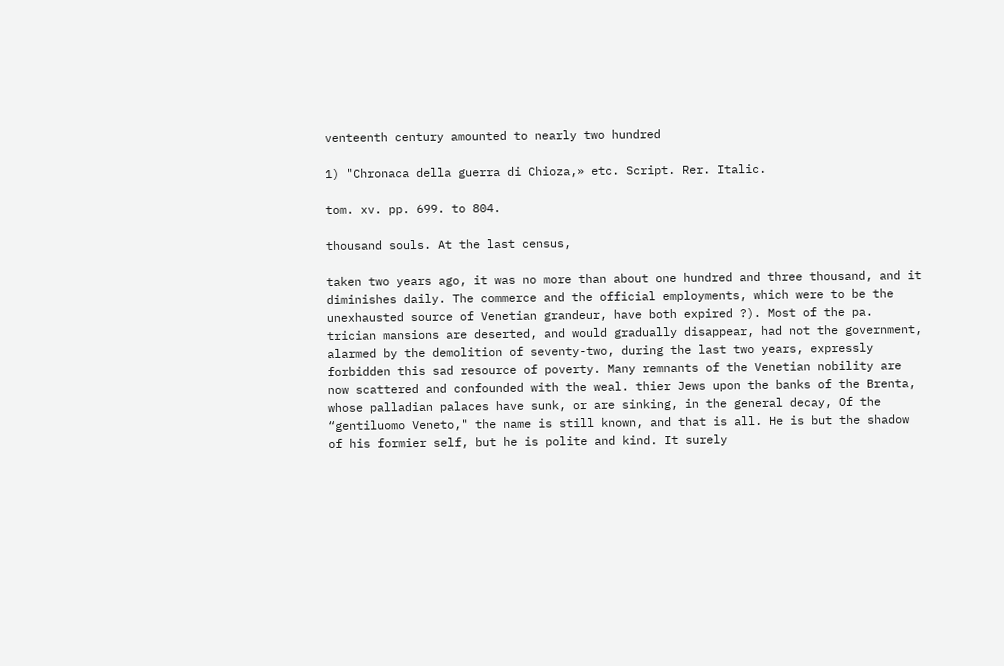venteenth century amounted to nearly two hundred

1) "Chronaca della guerra di Chioza,» etc. Script. Rer. Italic.

tom. xv. pp. 699. to 804.

thousand souls. At the last census,

taken two years ago, it was no more than about one hundred and three thousand, and it diminishes daily. The commerce and the official employments, which were to be the unexhausted source of Venetian grandeur, have both expired ?). Most of the pa. trician mansions are deserted, and would gradually disappear, had not the government, alarmed by the demolition of seventy-two, during the last two years, expressly forbidden this sad resource of poverty. Many remnants of the Venetian nobility are now scattered and confounded with the weal. thier Jews upon the banks of the Brenta, whose palladian palaces have sunk, or are sinking, in the general decay, Of the “gentiluomo Veneto," the name is still known, and that is all. He is but the shadow of his formier self, but he is polite and kind. It surely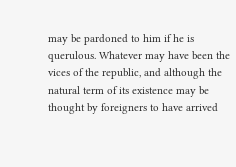may be pardoned to him if he is querulous. Whatever may have been the vices of the republic, and although the natural term of its existence may be thought by foreigners to have arrived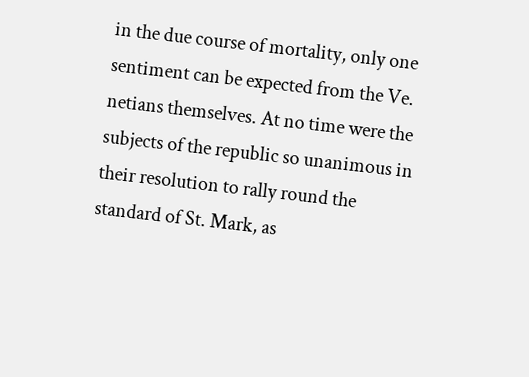in the due course of mortality, only one sentiment can be expected from the Ve. netians themselves. At no time were the subjects of the republic so unanimous in their resolution to rally round the standard of St. Mark, as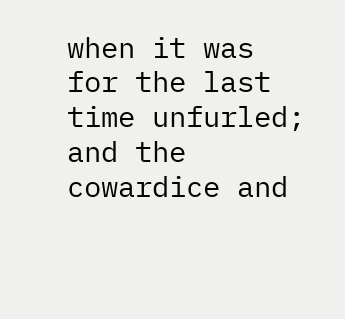when it was for the last time unfurled; and the cowardice and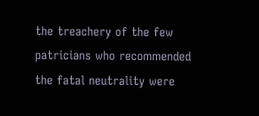the treachery of the few patricians who recommended the fatal neutrality were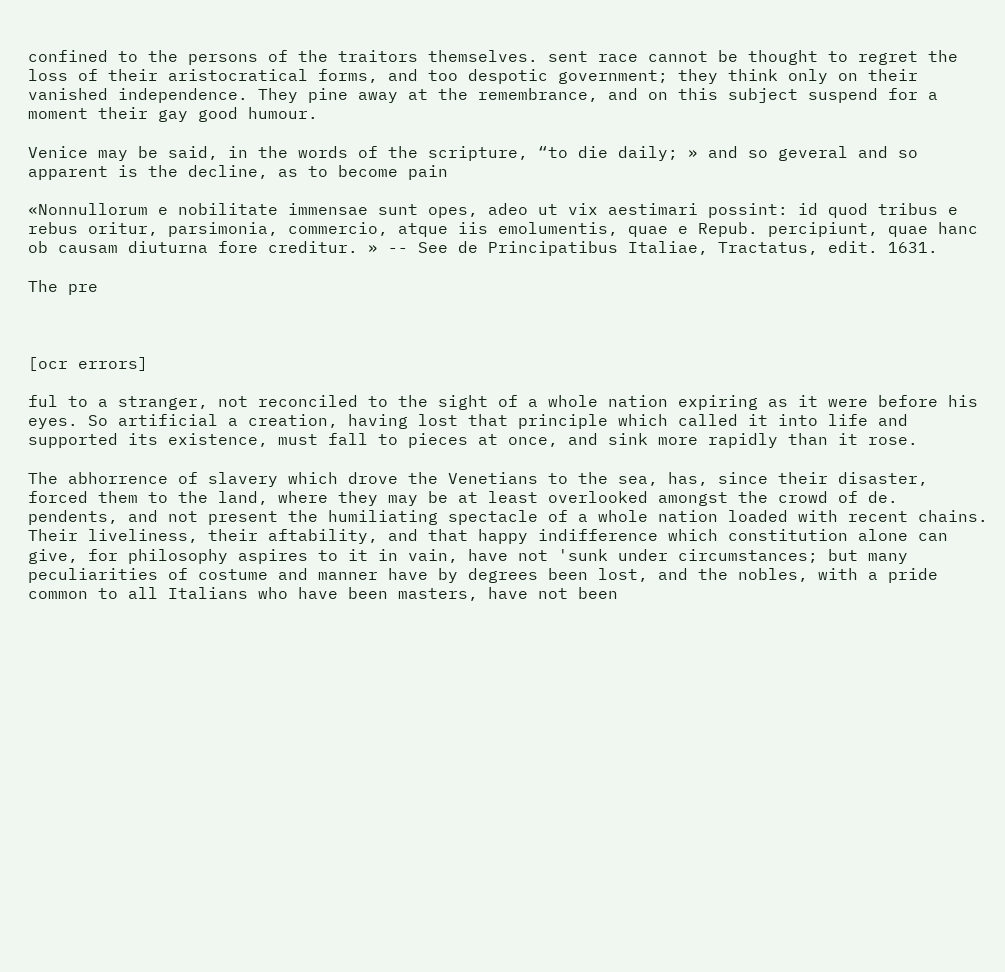confined to the persons of the traitors themselves. sent race cannot be thought to regret the loss of their aristocratical forms, and too despotic government; they think only on their vanished independence. They pine away at the remembrance, and on this subject suspend for a moment their gay good humour.

Venice may be said, in the words of the scripture, “to die daily; » and so geveral and so apparent is the decline, as to become pain

«Nonnullorum e nobilitate immensae sunt opes, adeo ut vix aestimari possint: id quod tribus e rebus oritur, parsimonia, commercio, atque iis emolumentis, quae e Repub. percipiunt, quae hanc ob causam diuturna fore creditur. » -- See de Principatibus Italiae, Tractatus, edit. 1631.

The pre



[ocr errors]

ful to a stranger, not reconciled to the sight of a whole nation expiring as it were before his eyes. So artificial a creation, having lost that principle which called it into life and supported its existence, must fall to pieces at once, and sink more rapidly than it rose.

The abhorrence of slavery which drove the Venetians to the sea, has, since their disaster, forced them to the land, where they may be at least overlooked amongst the crowd of de. pendents, and not present the humiliating spectacle of a whole nation loaded with recent chains. Their liveliness, their aftability, and that happy indifference which constitution alone can give, for philosophy aspires to it in vain, have not 'sunk under circumstances; but many peculiarities of costume and manner have by degrees been lost, and the nobles, with a pride common to all Italians who have been masters, have not been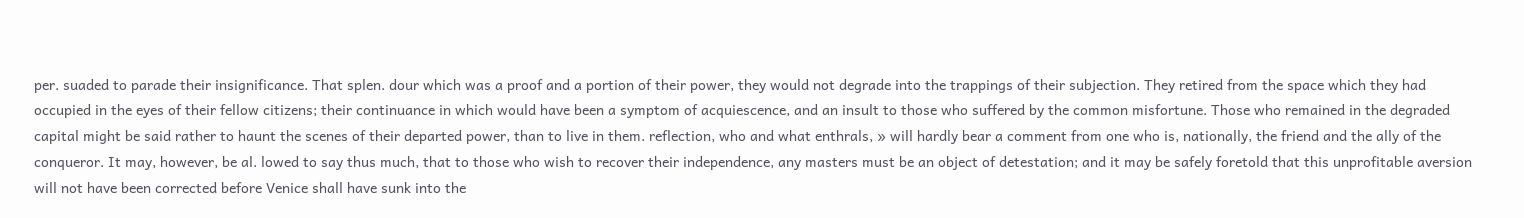per. suaded to parade their insignificance. That splen. dour which was a proof and a portion of their power, they would not degrade into the trappings of their subjection. They retired from the space which they had occupied in the eyes of their fellow citizens; their continuance in which would have been a symptom of acquiescence, and an insult to those who suffered by the common misfortune. Those who remained in the degraded capital might be said rather to haunt the scenes of their departed power, than to live in them. reflection, who and what enthrals, » will hardly bear a comment from one who is, nationally, the friend and the ally of the conqueror. It may, however, be al. lowed to say thus much, that to those who wish to recover their independence, any masters must be an object of detestation; and it may be safely foretold that this unprofitable aversion will not have been corrected before Venice shall have sunk into the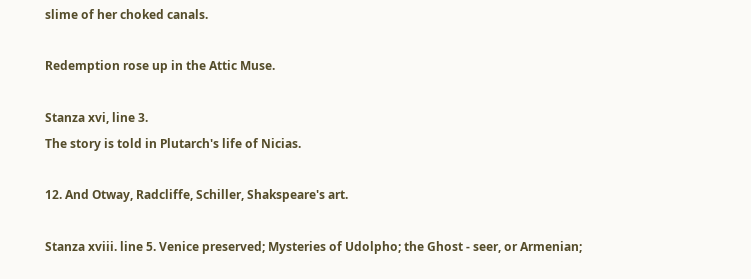slime of her choked canals.

Redemption rose up in the Attic Muse.

Stanza xvi, line 3.
The story is told in Plutarch's life of Nicias.

12. And Otway, Radcliffe, Schiller, Shakspeare's art.

Stanza xviii. line 5. Venice preserved; Mysteries of Udolpho; the Ghost - seer, or Armenian;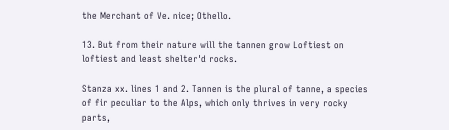the Merchant of Ve. nice; Othello.

13. But from their nature will the tannen grow Loftiest on loftiest and least shelter'd rocks.

Stanza xx. lines 1 and 2. Tannen is the plural of tanne, a species of fir peculiar to the Alps, which only thrives in very rocky parts,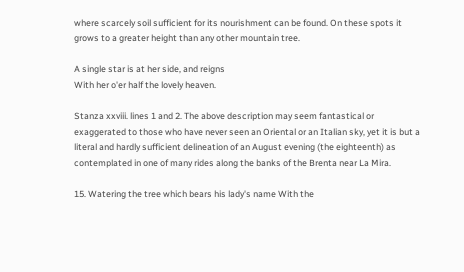where scarcely soil sufficient for its nourishment can be found. On these spots it grows to a greater height than any other mountain tree.

A single star is at her side, and reigns
With her o'er half the lovely heaven.

Stanza xxviii. lines 1 and 2. The above description may seem fantastical or exaggerated to those who have never seen an Oriental or an Italian sky, yet it is but a literal and hardly sufficient delineation of an August evening (the eighteenth) as contemplated in one of many rides along the banks of the Brenta near La Mira.

15. Watering the tree which bears his lady's name With the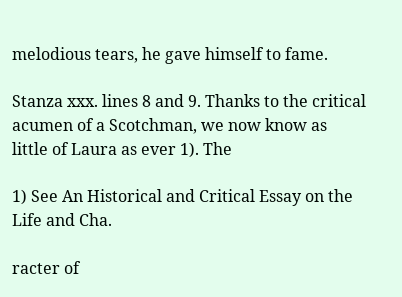melodious tears, he gave himself to fame.

Stanza xxx. lines 8 and 9. Thanks to the critical acumen of a Scotchman, we now know as little of Laura as ever 1). The

1) See An Historical and Critical Essay on the Life and Cha.

racter of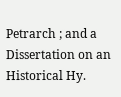Petrarch ; and a Dissertation on an Historical Hy.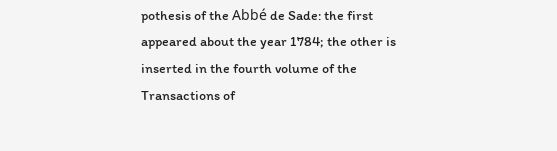pothesis of the Abbé de Sade: the first appeared about the year 1784; the other is inserted in the fourth volume of the Transactions of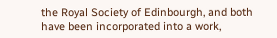the Royal Society of Edinbourgh, and both have been incorporated into a work,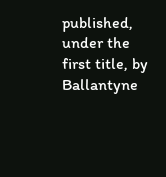published, under the first title, by Ballantyne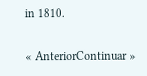in 1810.

« AnteriorContinuar »